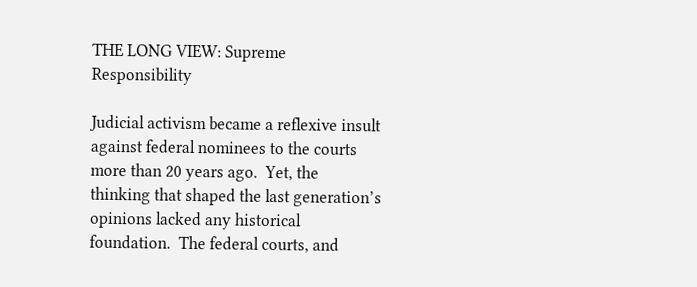THE LONG VIEW: Supreme Responsibility

Judicial activism became a reflexive insult against federal nominees to the courts more than 20 years ago.  Yet, the thinking that shaped the last generation’s opinions lacked any historical foundation.  The federal courts, and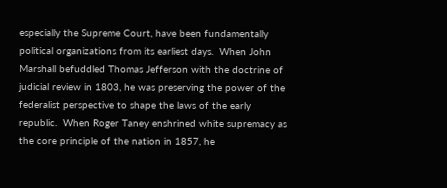especially the Supreme Court, have been fundamentally political organizations from its earliest days.  When John Marshall befuddled Thomas Jefferson with the doctrine of judicial review in 1803, he was preserving the power of the federalist perspective to shape the laws of the early republic.  When Roger Taney enshrined white supremacy as the core principle of the nation in 1857, he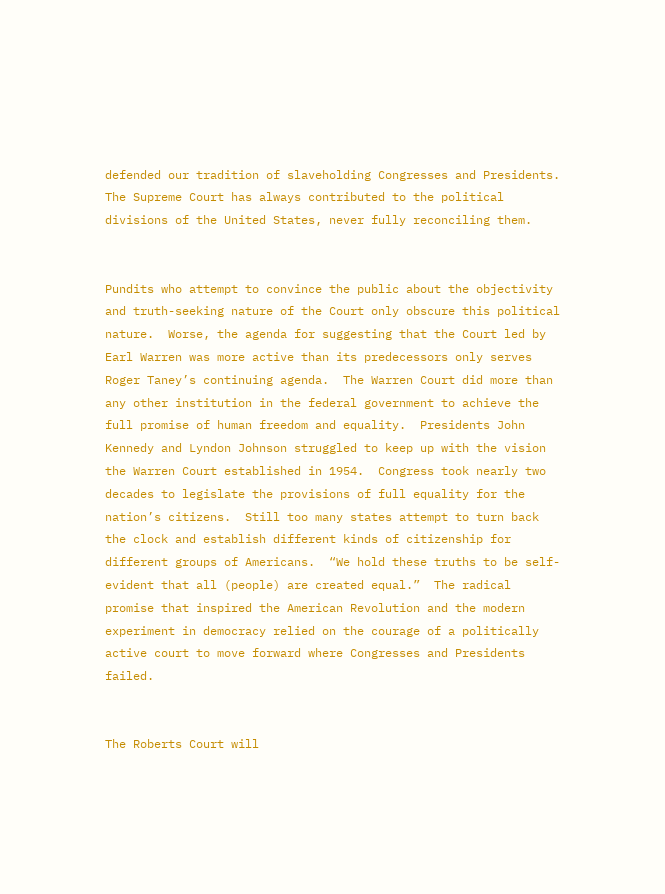defended our tradition of slaveholding Congresses and Presidents.  The Supreme Court has always contributed to the political divisions of the United States, never fully reconciling them.


Pundits who attempt to convince the public about the objectivity and truth-seeking nature of the Court only obscure this political nature.  Worse, the agenda for suggesting that the Court led by Earl Warren was more active than its predecessors only serves Roger Taney’s continuing agenda.  The Warren Court did more than any other institution in the federal government to achieve the full promise of human freedom and equality.  Presidents John Kennedy and Lyndon Johnson struggled to keep up with the vision the Warren Court established in 1954.  Congress took nearly two decades to legislate the provisions of full equality for the nation’s citizens.  Still too many states attempt to turn back the clock and establish different kinds of citizenship for different groups of Americans.  “We hold these truths to be self-evident that all (people) are created equal.”  The radical promise that inspired the American Revolution and the modern experiment in democracy relied on the courage of a politically active court to move forward where Congresses and Presidents failed.


The Roberts Court will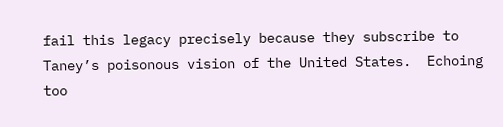fail this legacy precisely because they subscribe to Taney’s poisonous vision of the United States.  Echoing too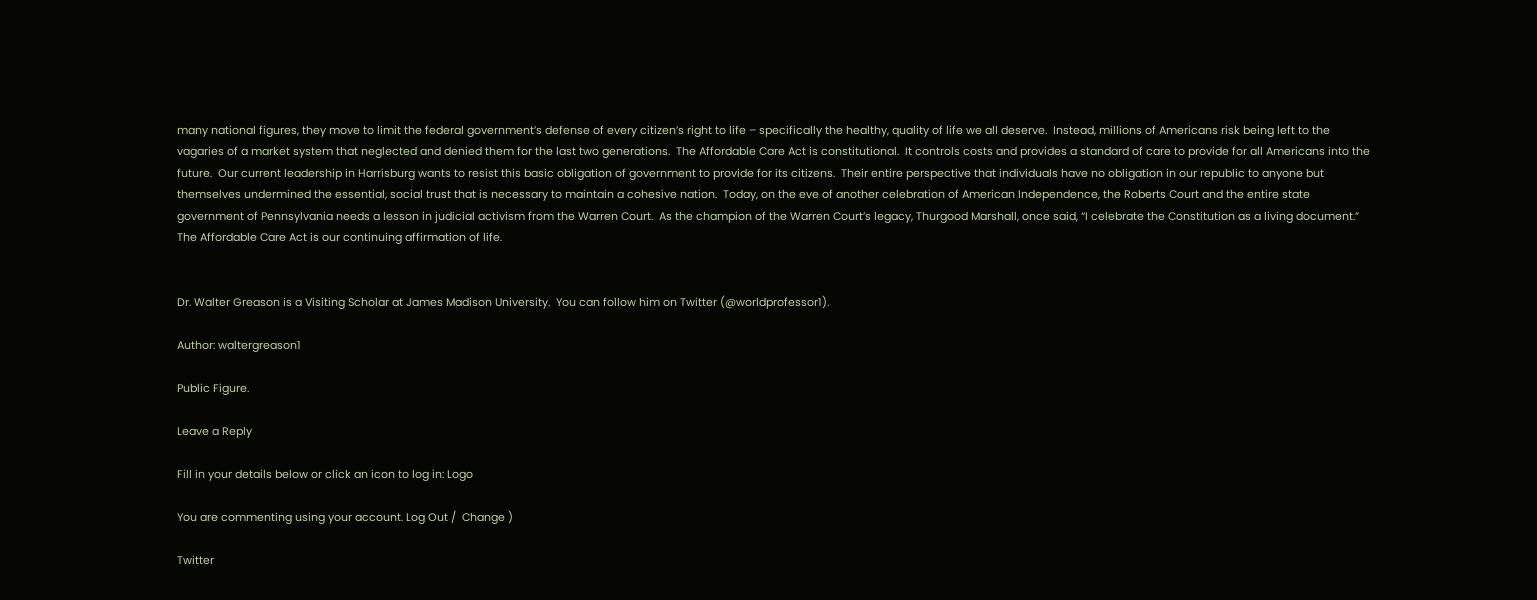many national figures, they move to limit the federal government’s defense of every citizen’s right to life – specifically the healthy, quality of life we all deserve.  Instead, millions of Americans risk being left to the vagaries of a market system that neglected and denied them for the last two generations.  The Affordable Care Act is constitutional.  It controls costs and provides a standard of care to provide for all Americans into the future.  Our current leadership in Harrisburg wants to resist this basic obligation of government to provide for its citizens.  Their entire perspective that individuals have no obligation in our republic to anyone but themselves undermined the essential, social trust that is necessary to maintain a cohesive nation.  Today, on the eve of another celebration of American Independence, the Roberts Court and the entire state government of Pennsylvania needs a lesson in judicial activism from the Warren Court.  As the champion of the Warren Court’s legacy, Thurgood Marshall, once said, “I celebrate the Constitution as a living document.”  The Affordable Care Act is our continuing affirmation of life.


Dr. Walter Greason is a Visiting Scholar at James Madison University.  You can follow him on Twitter (@worldprofessor1).

Author: waltergreason1

Public Figure.

Leave a Reply

Fill in your details below or click an icon to log in: Logo

You are commenting using your account. Log Out /  Change )

Twitter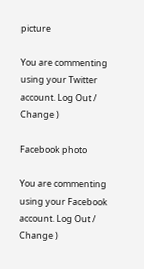picture

You are commenting using your Twitter account. Log Out /  Change )

Facebook photo

You are commenting using your Facebook account. Log Out /  Change )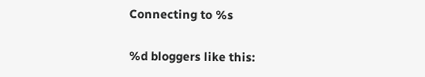Connecting to %s

%d bloggers like this: